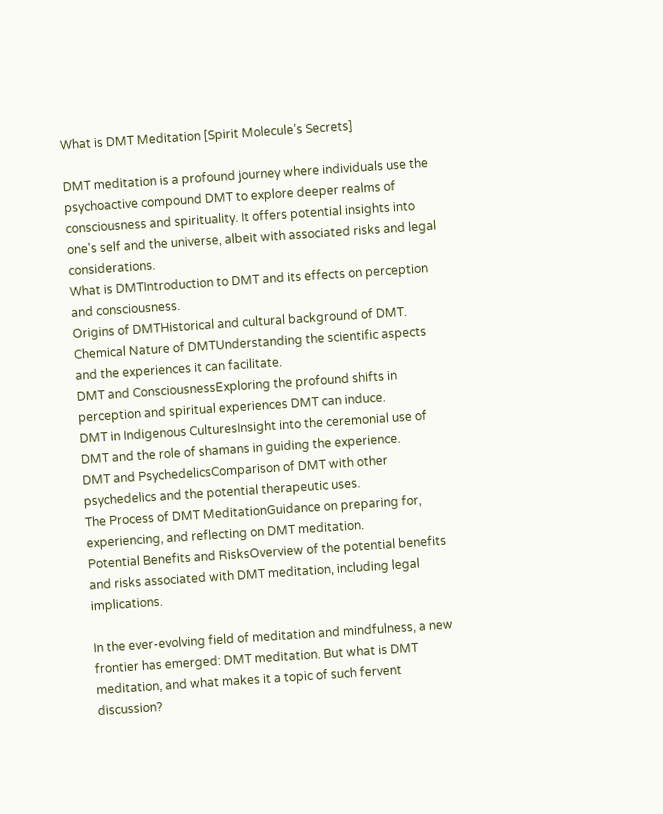What is DMT Meditation [Spirit Molecule’s Secrets]

DMT meditation is a profound journey where individuals use the psychoactive compound DMT to explore deeper realms of consciousness and spirituality. It offers potential insights into one's self and the universe, albeit with associated risks and legal considerations.
What is DMTIntroduction to DMT and its effects on perception and consciousness.
Origins of DMTHistorical and cultural background of DMT.
Chemical Nature of DMTUnderstanding the scientific aspects and the experiences it can facilitate.
DMT and ConsciousnessExploring the profound shifts in perception and spiritual experiences DMT can induce.
DMT in Indigenous CulturesInsight into the ceremonial use of DMT and the role of shamans in guiding the experience.
DMT and PsychedelicsComparison of DMT with other psychedelics and the potential therapeutic uses.
The Process of DMT MeditationGuidance on preparing for, experiencing, and reflecting on DMT meditation.
Potential Benefits and RisksOverview of the potential benefits and risks associated with DMT meditation, including legal implications.

In the ever-evolving field of meditation and mindfulness, a new frontier has emerged: DMT meditation. But what is DMT meditation, and what makes it a topic of such fervent discussion?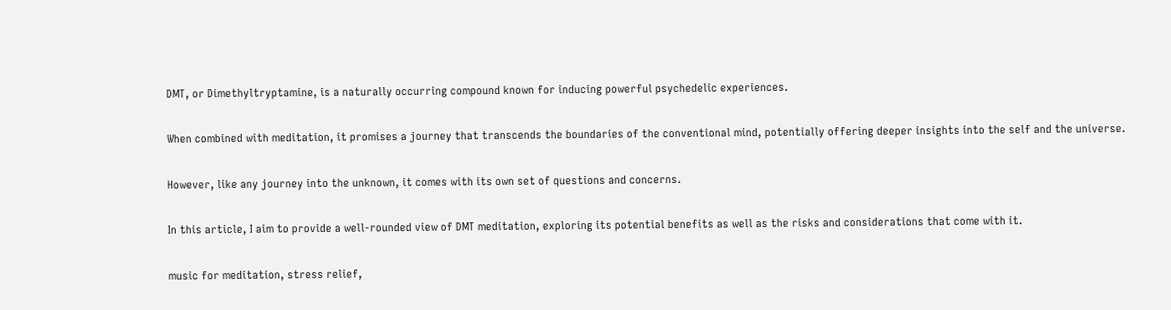DMT, or Dimethyltryptamine, is a naturally occurring compound known for inducing powerful psychedelic experiences.

When combined with meditation, it promises a journey that transcends the boundaries of the conventional mind, potentially offering deeper insights into the self and the universe.

However, like any journey into the unknown, it comes with its own set of questions and concerns.

In this article, I aim to provide a well-rounded view of DMT meditation, exploring its potential benefits as well as the risks and considerations that come with it.

music for meditation, stress relief,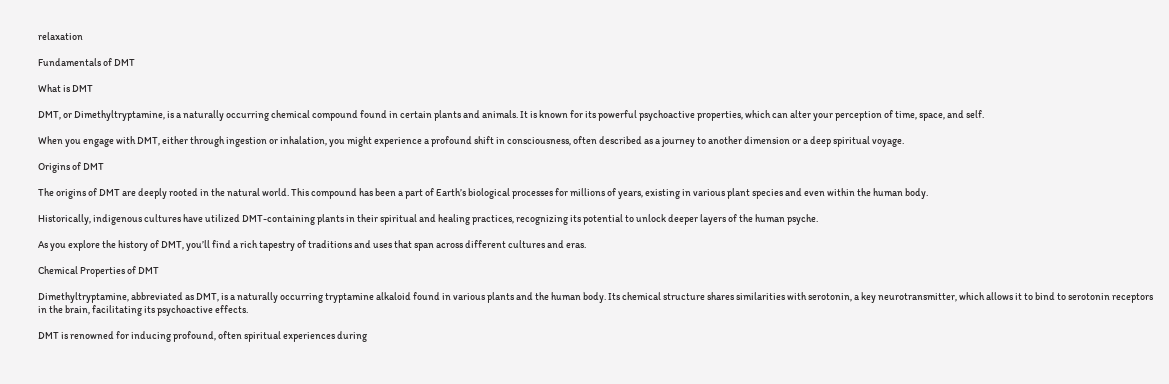relaxation

Fundamentals of DMT

What is DMT

DMT, or Dimethyltryptamine, is a naturally occurring chemical compound found in certain plants and animals. It is known for its powerful psychoactive properties, which can alter your perception of time, space, and self.

When you engage with DMT, either through ingestion or inhalation, you might experience a profound shift in consciousness, often described as a journey to another dimension or a deep spiritual voyage.

Origins of DMT

The origins of DMT are deeply rooted in the natural world. This compound has been a part of Earth’s biological processes for millions of years, existing in various plant species and even within the human body.

Historically, indigenous cultures have utilized DMT-containing plants in their spiritual and healing practices, recognizing its potential to unlock deeper layers of the human psyche.

As you explore the history of DMT, you’ll find a rich tapestry of traditions and uses that span across different cultures and eras.

Chemical Properties of DMT

Dimethyltryptamine, abbreviated as DMT, is a naturally occurring tryptamine alkaloid found in various plants and the human body. Its chemical structure shares similarities with serotonin, a key neurotransmitter, which allows it to bind to serotonin receptors in the brain, facilitating its psychoactive effects.

DMT is renowned for inducing profound, often spiritual experiences during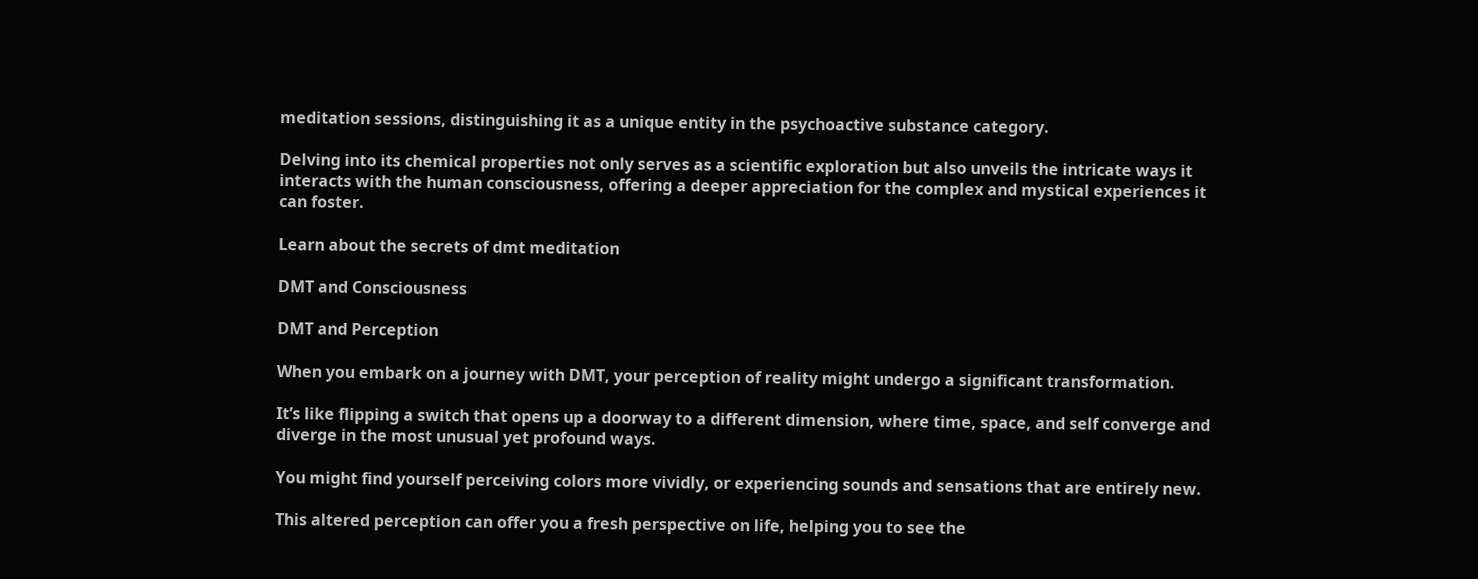meditation sessions, distinguishing it as a unique entity in the psychoactive substance category.

Delving into its chemical properties not only serves as a scientific exploration but also unveils the intricate ways it interacts with the human consciousness, offering a deeper appreciation for the complex and mystical experiences it can foster.

Learn about the secrets of dmt meditation

DMT and Consciousness

DMT and Perception

When you embark on a journey with DMT, your perception of reality might undergo a significant transformation.

It’s like flipping a switch that opens up a doorway to a different dimension, where time, space, and self converge and diverge in the most unusual yet profound ways.

You might find yourself perceiving colors more vividly, or experiencing sounds and sensations that are entirely new.

This altered perception can offer you a fresh perspective on life, helping you to see the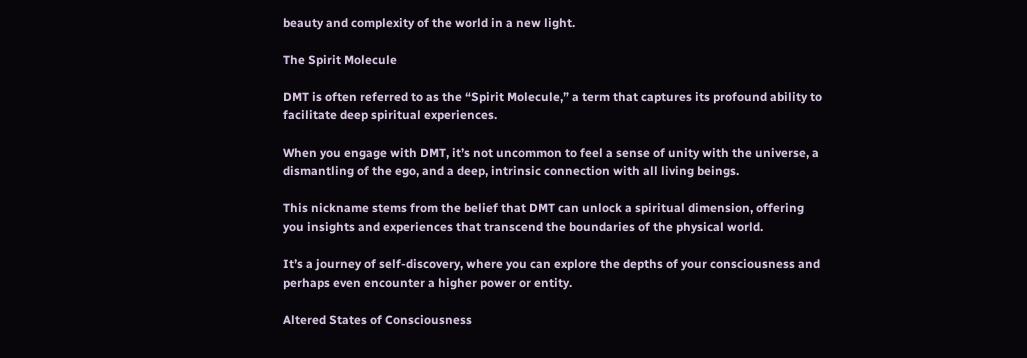beauty and complexity of the world in a new light.

The Spirit Molecule

DMT is often referred to as the “Spirit Molecule,” a term that captures its profound ability to facilitate deep spiritual experiences.

When you engage with DMT, it’s not uncommon to feel a sense of unity with the universe, a dismantling of the ego, and a deep, intrinsic connection with all living beings.

This nickname stems from the belief that DMT can unlock a spiritual dimension, offering you insights and experiences that transcend the boundaries of the physical world.

It’s a journey of self-discovery, where you can explore the depths of your consciousness and perhaps even encounter a higher power or entity.

Altered States of Consciousness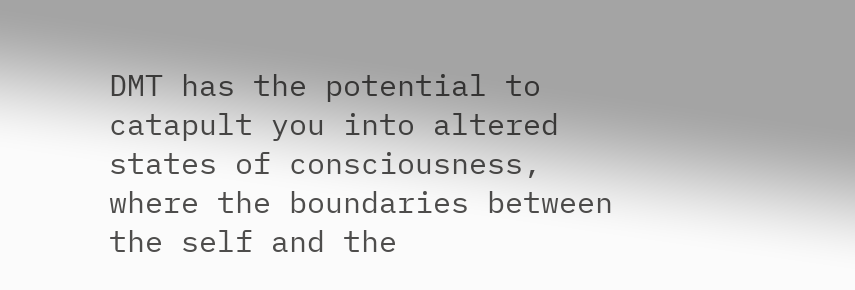DMT has the potential to catapult you into altered states of consciousness, where the boundaries between the self and the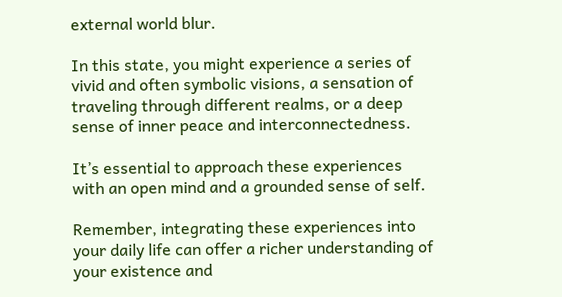external world blur.

In this state, you might experience a series of vivid and often symbolic visions, a sensation of traveling through different realms, or a deep sense of inner peace and interconnectedness.

It’s essential to approach these experiences with an open mind and a grounded sense of self.

Remember, integrating these experiences into your daily life can offer a richer understanding of your existence and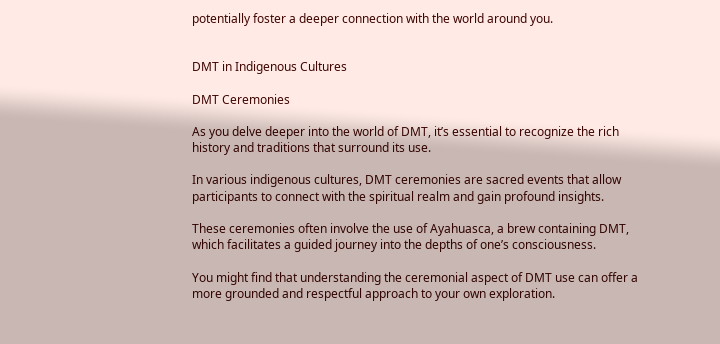potentially foster a deeper connection with the world around you.


DMT in Indigenous Cultures

DMT Ceremonies

As you delve deeper into the world of DMT, it’s essential to recognize the rich history and traditions that surround its use.

In various indigenous cultures, DMT ceremonies are sacred events that allow participants to connect with the spiritual realm and gain profound insights.

These ceremonies often involve the use of Ayahuasca, a brew containing DMT, which facilitates a guided journey into the depths of one’s consciousness.

You might find that understanding the ceremonial aspect of DMT use can offer a more grounded and respectful approach to your own exploration.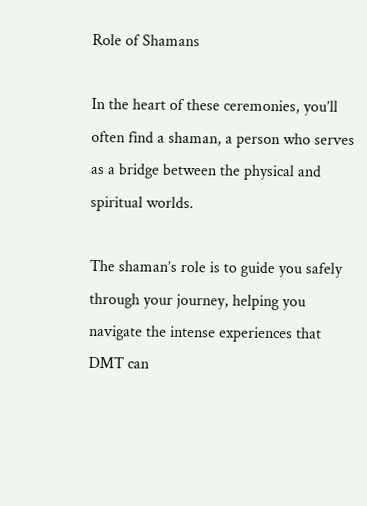Role of Shamans

In the heart of these ceremonies, you’ll often find a shaman, a person who serves as a bridge between the physical and spiritual worlds.

The shaman’s role is to guide you safely through your journey, helping you navigate the intense experiences that DMT can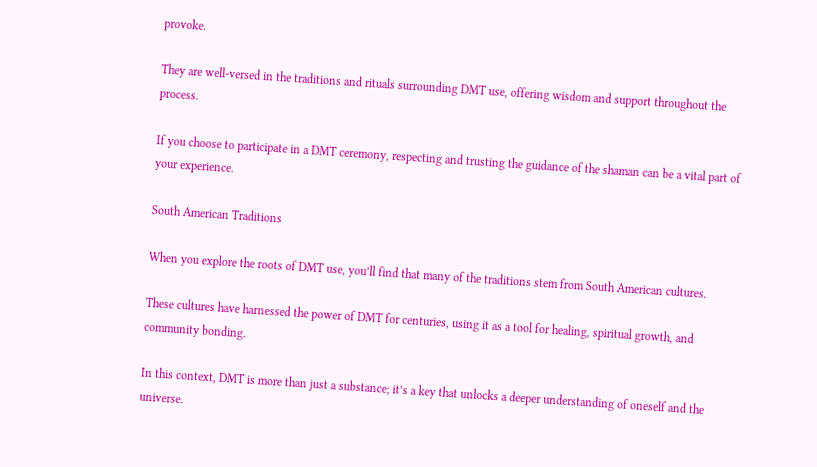provoke.

They are well-versed in the traditions and rituals surrounding DMT use, offering wisdom and support throughout the process.

If you choose to participate in a DMT ceremony, respecting and trusting the guidance of the shaman can be a vital part of your experience.

South American Traditions

When you explore the roots of DMT use, you’ll find that many of the traditions stem from South American cultures.

These cultures have harnessed the power of DMT for centuries, using it as a tool for healing, spiritual growth, and community bonding.

In this context, DMT is more than just a substance; it’s a key that unlocks a deeper understanding of oneself and the universe.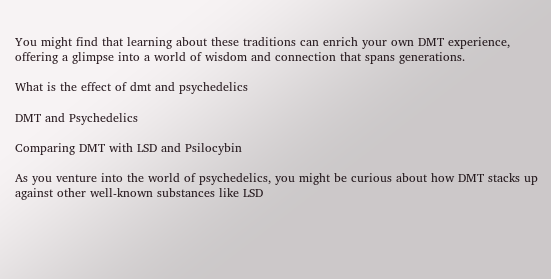You might find that learning about these traditions can enrich your own DMT experience, offering a glimpse into a world of wisdom and connection that spans generations.

What is the effect of dmt and psychedelics

DMT and Psychedelics

Comparing DMT with LSD and Psilocybin

As you venture into the world of psychedelics, you might be curious about how DMT stacks up against other well-known substances like LSD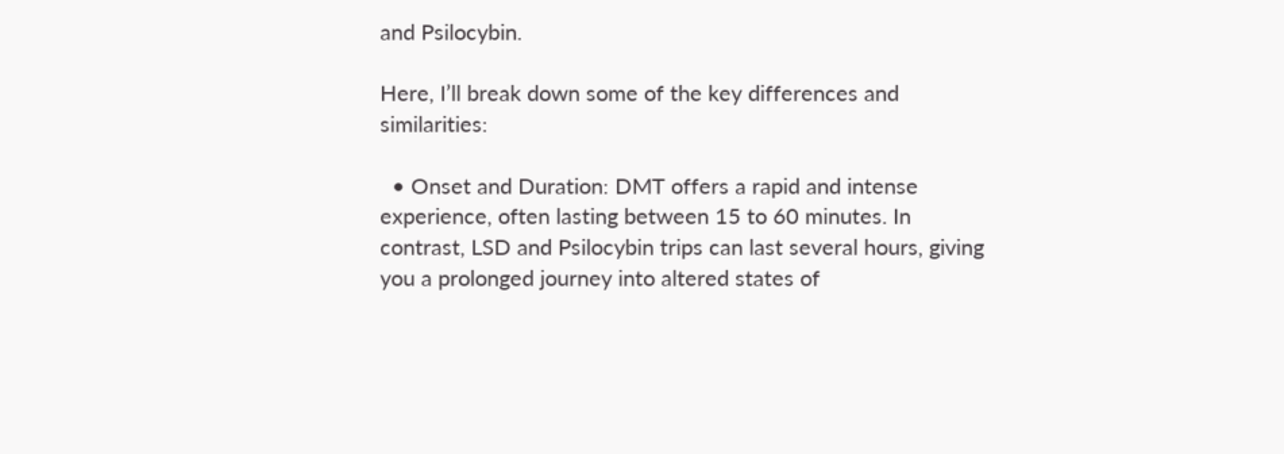and Psilocybin.

Here, I’ll break down some of the key differences and similarities:

  • Onset and Duration: DMT offers a rapid and intense experience, often lasting between 15 to 60 minutes. In contrast, LSD and Psilocybin trips can last several hours, giving you a prolonged journey into altered states of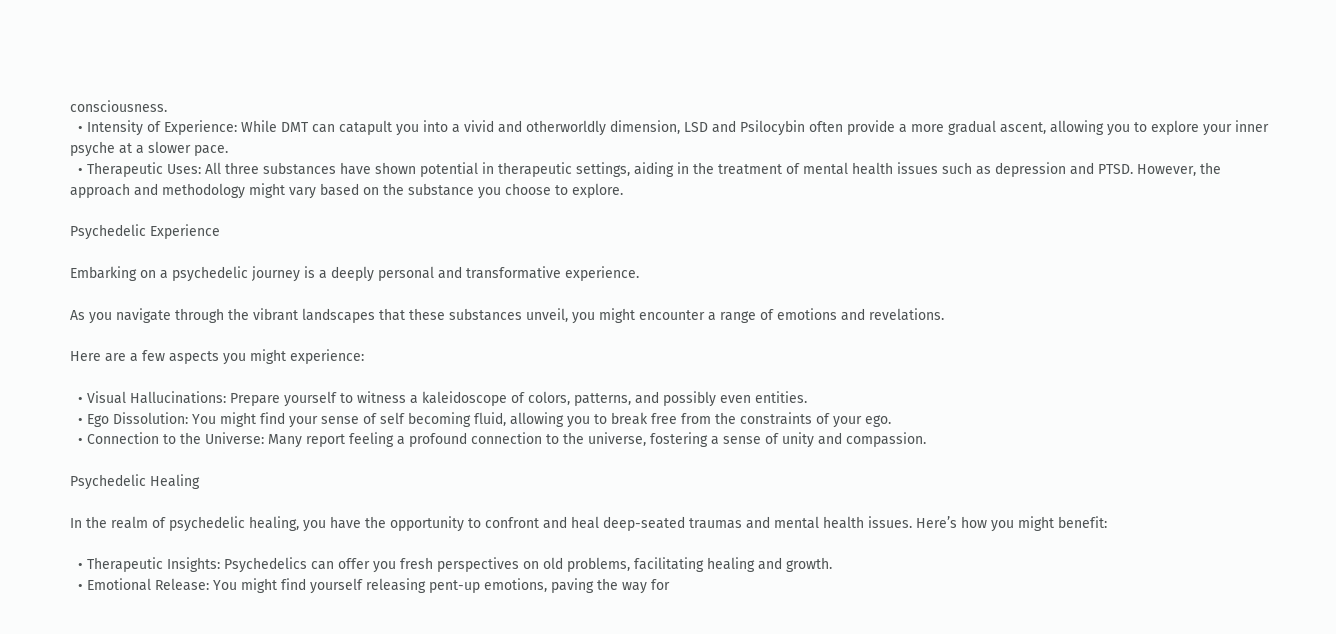consciousness.
  • Intensity of Experience: While DMT can catapult you into a vivid and otherworldly dimension, LSD and Psilocybin often provide a more gradual ascent, allowing you to explore your inner psyche at a slower pace.
  • Therapeutic Uses: All three substances have shown potential in therapeutic settings, aiding in the treatment of mental health issues such as depression and PTSD. However, the approach and methodology might vary based on the substance you choose to explore.

Psychedelic Experience

Embarking on a psychedelic journey is a deeply personal and transformative experience.

As you navigate through the vibrant landscapes that these substances unveil, you might encounter a range of emotions and revelations.

Here are a few aspects you might experience:

  • Visual Hallucinations: Prepare yourself to witness a kaleidoscope of colors, patterns, and possibly even entities.
  • Ego Dissolution: You might find your sense of self becoming fluid, allowing you to break free from the constraints of your ego.
  • Connection to the Universe: Many report feeling a profound connection to the universe, fostering a sense of unity and compassion.

Psychedelic Healing

In the realm of psychedelic healing, you have the opportunity to confront and heal deep-seated traumas and mental health issues. Here’s how you might benefit:

  • Therapeutic Insights: Psychedelics can offer you fresh perspectives on old problems, facilitating healing and growth.
  • Emotional Release: You might find yourself releasing pent-up emotions, paving the way for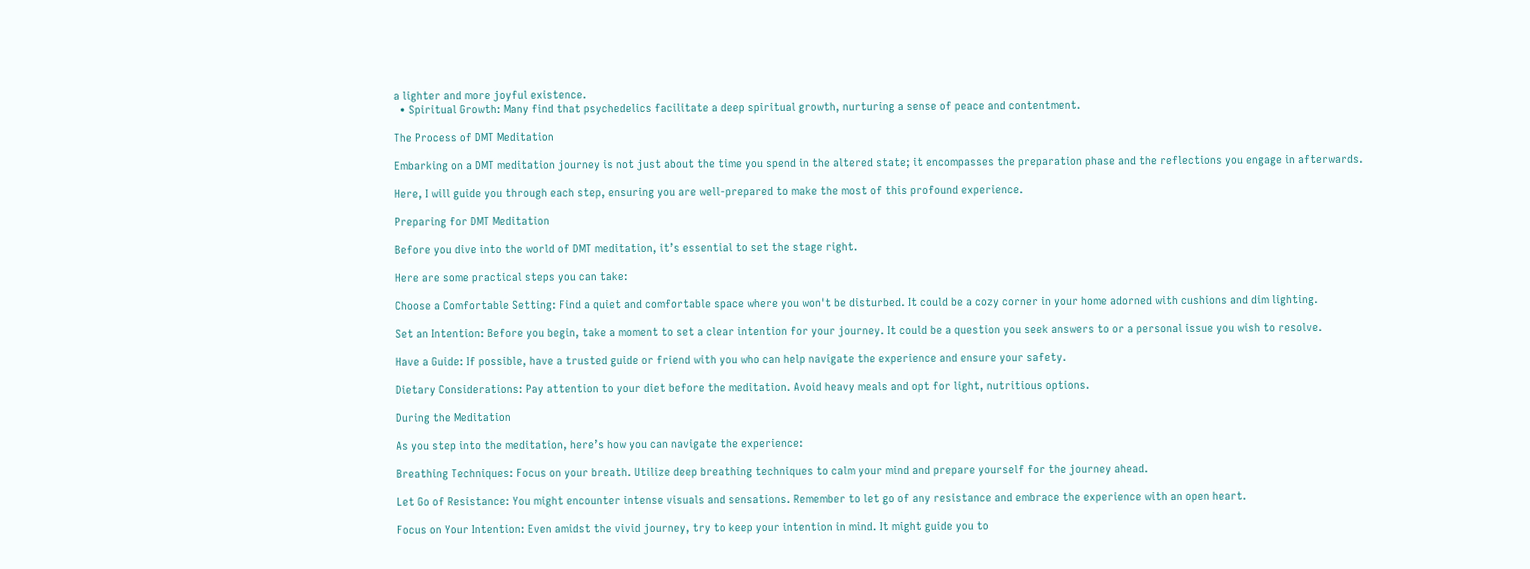a lighter and more joyful existence.
  • Spiritual Growth: Many find that psychedelics facilitate a deep spiritual growth, nurturing a sense of peace and contentment.

The Process of DMT Meditation

Embarking on a DMT meditation journey is not just about the time you spend in the altered state; it encompasses the preparation phase and the reflections you engage in afterwards.

Here, I will guide you through each step, ensuring you are well-prepared to make the most of this profound experience.

Preparing for DMT Meditation

Before you dive into the world of DMT meditation, it’s essential to set the stage right.

Here are some practical steps you can take:

Choose a Comfortable Setting: Find a quiet and comfortable space where you won't be disturbed. It could be a cozy corner in your home adorned with cushions and dim lighting.

Set an Intention: Before you begin, take a moment to set a clear intention for your journey. It could be a question you seek answers to or a personal issue you wish to resolve.

Have a Guide: If possible, have a trusted guide or friend with you who can help navigate the experience and ensure your safety.

Dietary Considerations: Pay attention to your diet before the meditation. Avoid heavy meals and opt for light, nutritious options.

During the Meditation

As you step into the meditation, here’s how you can navigate the experience:

Breathing Techniques: Focus on your breath. Utilize deep breathing techniques to calm your mind and prepare yourself for the journey ahead.

Let Go of Resistance: You might encounter intense visuals and sensations. Remember to let go of any resistance and embrace the experience with an open heart.

Focus on Your Intention: Even amidst the vivid journey, try to keep your intention in mind. It might guide you to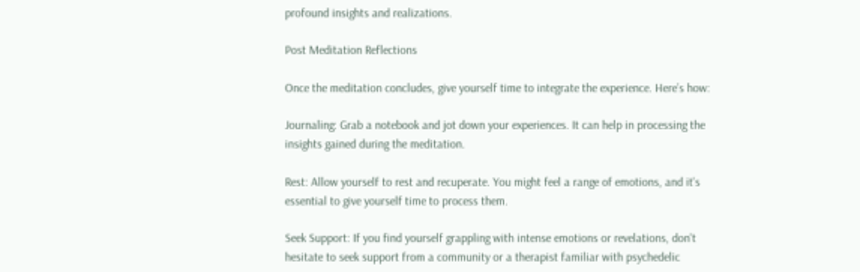profound insights and realizations.

Post Meditation Reflections

Once the meditation concludes, give yourself time to integrate the experience. Here’s how:

Journaling: Grab a notebook and jot down your experiences. It can help in processing the insights gained during the meditation.

Rest: Allow yourself to rest and recuperate. You might feel a range of emotions, and it's essential to give yourself time to process them.

Seek Support: If you find yourself grappling with intense emotions or revelations, don't hesitate to seek support from a community or a therapist familiar with psychedelic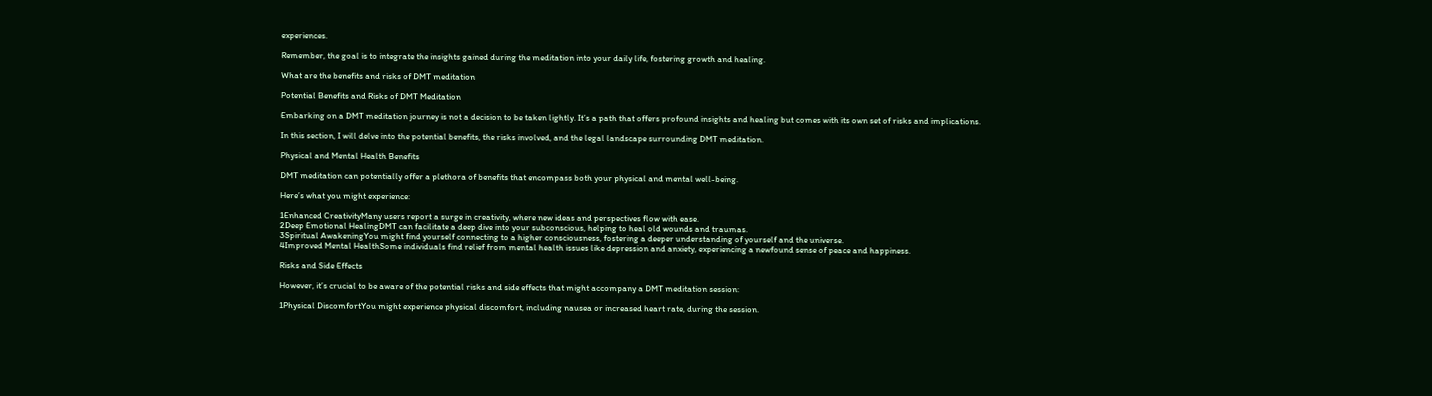experiences.

Remember, the goal is to integrate the insights gained during the meditation into your daily life, fostering growth and healing.

What are the benefits and risks of DMT meditation

Potential Benefits and Risks of DMT Meditation

Embarking on a DMT meditation journey is not a decision to be taken lightly. It’s a path that offers profound insights and healing but comes with its own set of risks and implications.

In this section, I will delve into the potential benefits, the risks involved, and the legal landscape surrounding DMT meditation.

Physical and Mental Health Benefits

DMT meditation can potentially offer a plethora of benefits that encompass both your physical and mental well-being.

Here’s what you might experience:

1Enhanced CreativityMany users report a surge in creativity, where new ideas and perspectives flow with ease.
2Deep Emotional HealingDMT can facilitate a deep dive into your subconscious, helping to heal old wounds and traumas.
3Spiritual AwakeningYou might find yourself connecting to a higher consciousness, fostering a deeper understanding of yourself and the universe.
4Improved Mental HealthSome individuals find relief from mental health issues like depression and anxiety, experiencing a newfound sense of peace and happiness.

Risks and Side Effects

However, it’s crucial to be aware of the potential risks and side effects that might accompany a DMT meditation session:

1Physical DiscomfortYou might experience physical discomfort, including nausea or increased heart rate, during the session.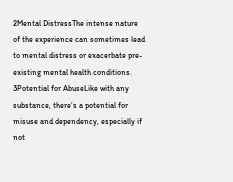2Mental DistressThe intense nature of the experience can sometimes lead to mental distress or exacerbate pre-existing mental health conditions.
3Potential for AbuseLike with any substance, there’s a potential for misuse and dependency, especially if not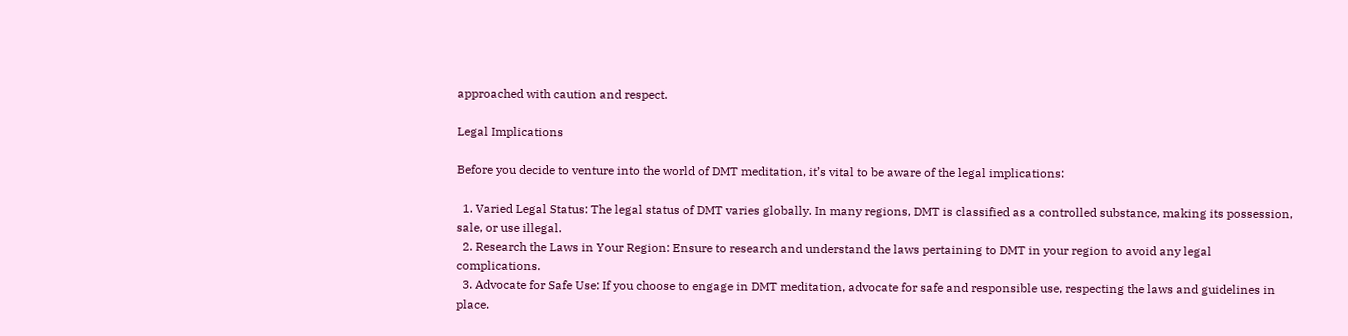approached with caution and respect.

Legal Implications

Before you decide to venture into the world of DMT meditation, it’s vital to be aware of the legal implications:

  1. Varied Legal Status: The legal status of DMT varies globally. In many regions, DMT is classified as a controlled substance, making its possession, sale, or use illegal.
  2. Research the Laws in Your Region: Ensure to research and understand the laws pertaining to DMT in your region to avoid any legal complications.
  3. Advocate for Safe Use: If you choose to engage in DMT meditation, advocate for safe and responsible use, respecting the laws and guidelines in place.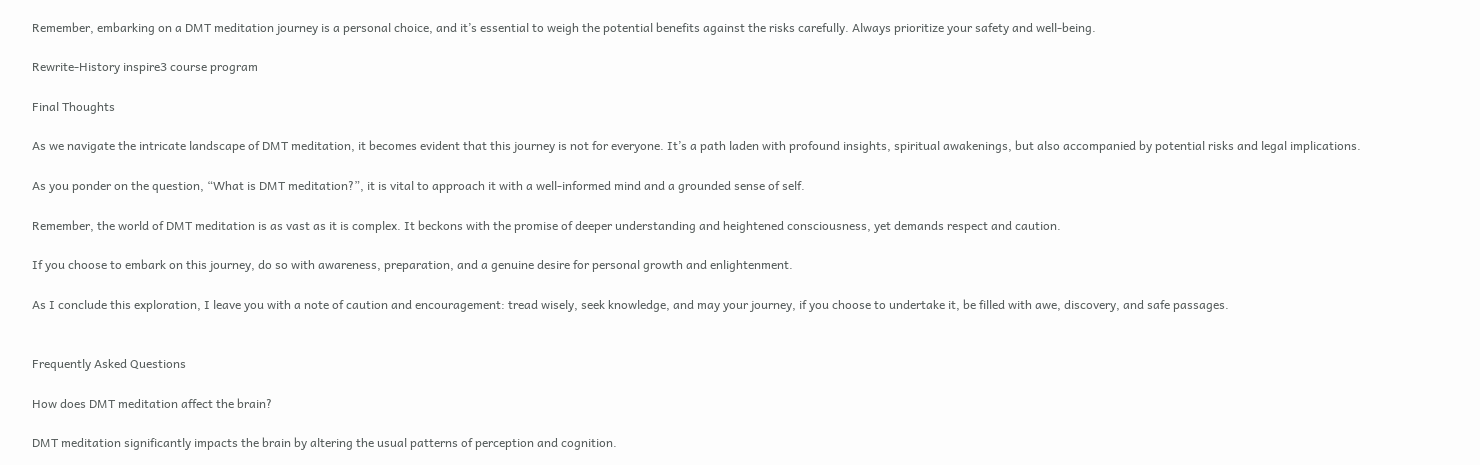Remember, embarking on a DMT meditation journey is a personal choice, and it’s essential to weigh the potential benefits against the risks carefully. Always prioritize your safety and well-being.

Rewrite-History inspire3 course program

Final Thoughts

As we navigate the intricate landscape of DMT meditation, it becomes evident that this journey is not for everyone. It’s a path laden with profound insights, spiritual awakenings, but also accompanied by potential risks and legal implications.

As you ponder on the question, “What is DMT meditation?”, it is vital to approach it with a well-informed mind and a grounded sense of self.

Remember, the world of DMT meditation is as vast as it is complex. It beckons with the promise of deeper understanding and heightened consciousness, yet demands respect and caution.

If you choose to embark on this journey, do so with awareness, preparation, and a genuine desire for personal growth and enlightenment.

As I conclude this exploration, I leave you with a note of caution and encouragement: tread wisely, seek knowledge, and may your journey, if you choose to undertake it, be filled with awe, discovery, and safe passages.


Frequently Asked Questions

How does DMT meditation affect the brain?

DMT meditation significantly impacts the brain by altering the usual patterns of perception and cognition.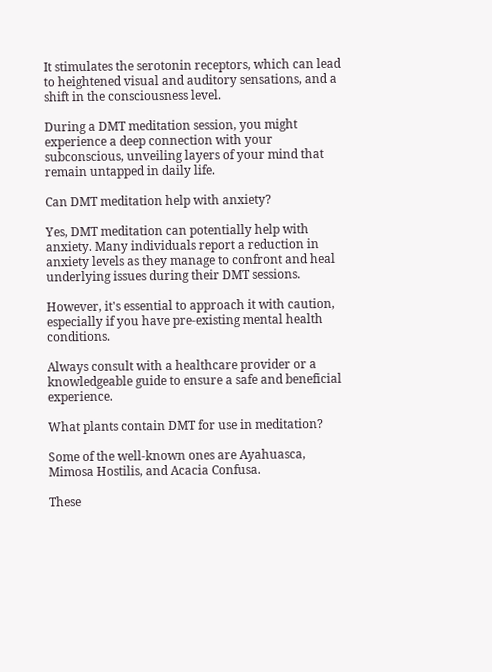It stimulates the serotonin receptors, which can lead to heightened visual and auditory sensations, and a shift in the consciousness level.

During a DMT meditation session, you might experience a deep connection with your subconscious, unveiling layers of your mind that remain untapped in daily life.

Can DMT meditation help with anxiety?

Yes, DMT meditation can potentially help with anxiety. Many individuals report a reduction in anxiety levels as they manage to confront and heal underlying issues during their DMT sessions.

However, it's essential to approach it with caution, especially if you have pre-existing mental health conditions.

Always consult with a healthcare provider or a knowledgeable guide to ensure a safe and beneficial experience.

What plants contain DMT for use in meditation?

Some of the well-known ones are Ayahuasca, Mimosa Hostilis, and Acacia Confusa.

These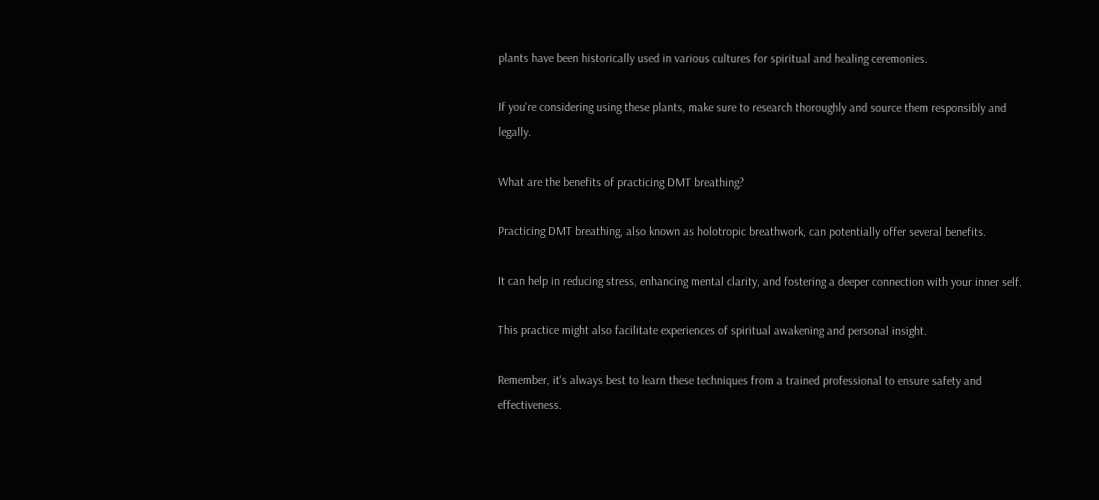plants have been historically used in various cultures for spiritual and healing ceremonies.

If you're considering using these plants, make sure to research thoroughly and source them responsibly and legally.

What are the benefits of practicing DMT breathing?

Practicing DMT breathing, also known as holotropic breathwork, can potentially offer several benefits.

It can help in reducing stress, enhancing mental clarity, and fostering a deeper connection with your inner self.

This practice might also facilitate experiences of spiritual awakening and personal insight.

Remember, it's always best to learn these techniques from a trained professional to ensure safety and effectiveness.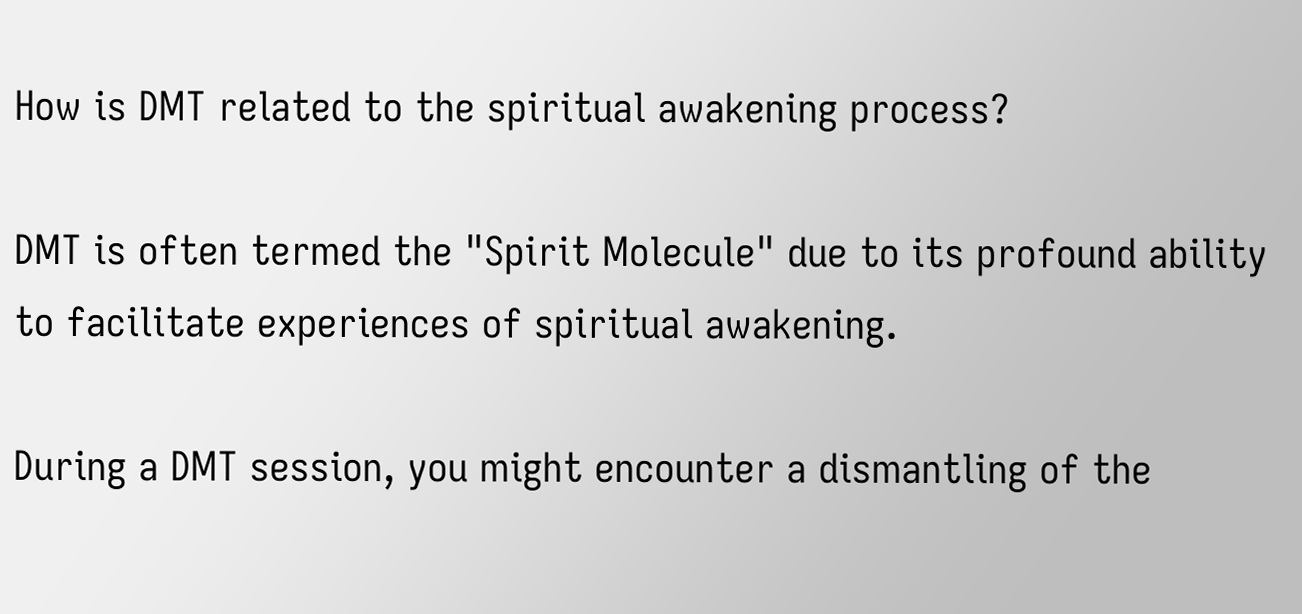How is DMT related to the spiritual awakening process?

DMT is often termed the "Spirit Molecule" due to its profound ability to facilitate experiences of spiritual awakening.

During a DMT session, you might encounter a dismantling of the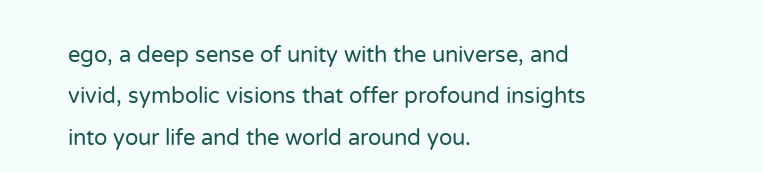ego, a deep sense of unity with the universe, and vivid, symbolic visions that offer profound insights into your life and the world around you.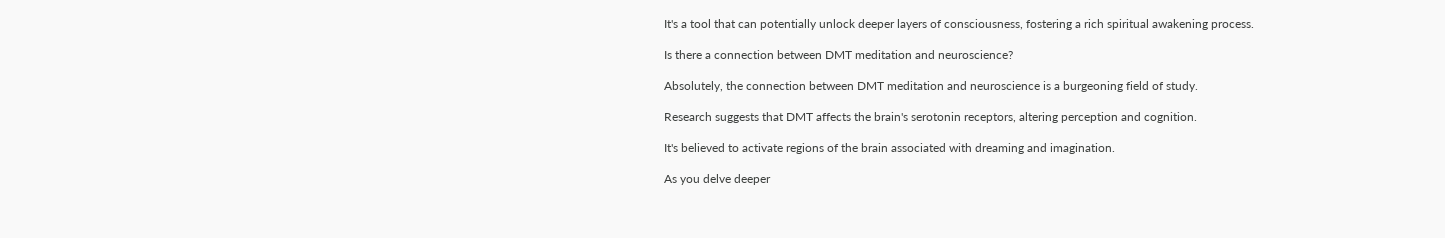It's a tool that can potentially unlock deeper layers of consciousness, fostering a rich spiritual awakening process.

Is there a connection between DMT meditation and neuroscience?

Absolutely, the connection between DMT meditation and neuroscience is a burgeoning field of study.

Research suggests that DMT affects the brain's serotonin receptors, altering perception and cognition.

It's believed to activate regions of the brain associated with dreaming and imagination.

As you delve deeper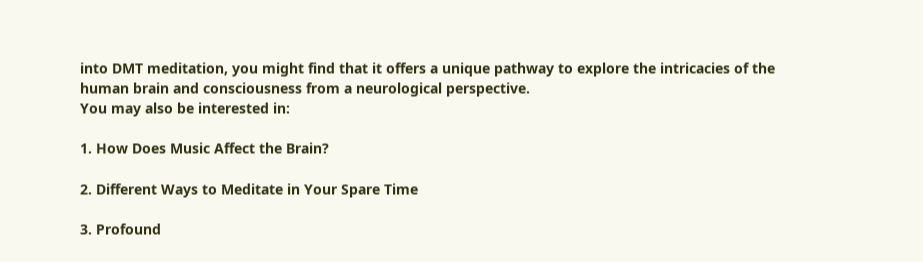into DMT meditation, you might find that it offers a unique pathway to explore the intricacies of the human brain and consciousness from a neurological perspective.
You may also be interested in:

1. How Does Music Affect the Brain?

2. Different Ways to Meditate in Your Spare Time

3. Profound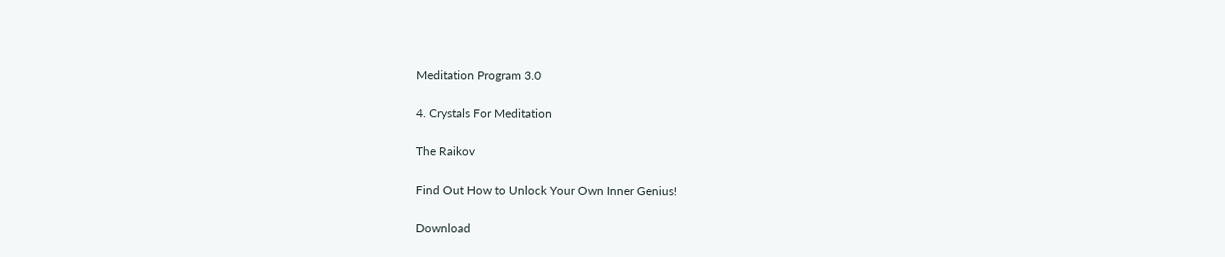Meditation Program 3.0

4. Crystals For Meditation

The Raikov

Find Out How to Unlock Your Own Inner Genius!

Download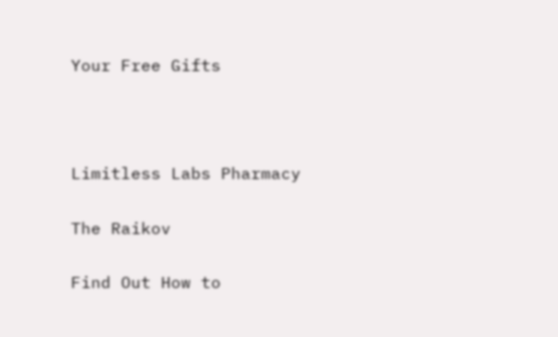Your Free Gifts



Limitless Labs Pharmacy

The Raikov

Find Out How to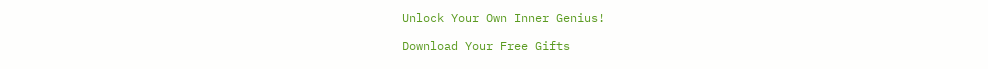Unlock Your Own Inner Genius!

Download Your Free Gifts